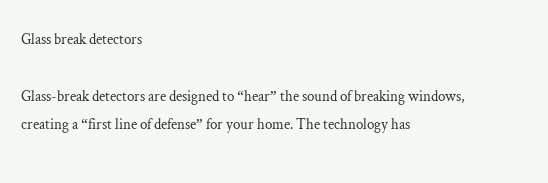Glass break detectors

Glass-break detectors are designed to “hear” the sound of breaking windows, creating a “first line of defense” for your home. The technology has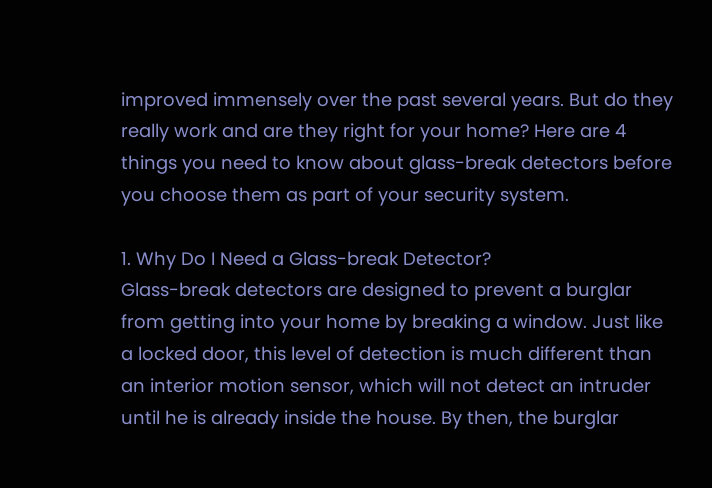improved immensely over the past several years. But do they really work and are they right for your home? Here are 4 things you need to know about glass-break detectors before you choose them as part of your security system.

1. Why Do I Need a Glass-break Detector?
Glass-break detectors are designed to prevent a burglar from getting into your home by breaking a window. Just like a locked door, this level of detection is much different than an interior motion sensor, which will not detect an intruder until he is already inside the house. By then, the burglar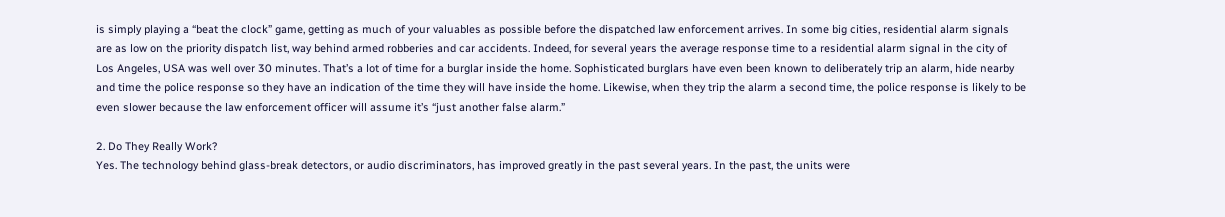is simply playing a “beat the clock” game, getting as much of your valuables as possible before the dispatched law enforcement arrives. In some big cities, residential alarm signals are as low on the priority dispatch list, way behind armed robberies and car accidents. Indeed, for several years the average response time to a residential alarm signal in the city of Los Angeles, USA was well over 30 minutes. That’s a lot of time for a burglar inside the home. Sophisticated burglars have even been known to deliberately trip an alarm, hide nearby and time the police response so they have an indication of the time they will have inside the home. Likewise, when they trip the alarm a second time, the police response is likely to be even slower because the law enforcement officer will assume it’s “just another false alarm.”

2. Do They Really Work?
Yes. The technology behind glass-break detectors, or audio discriminators, has improved greatly in the past several years. In the past, the units were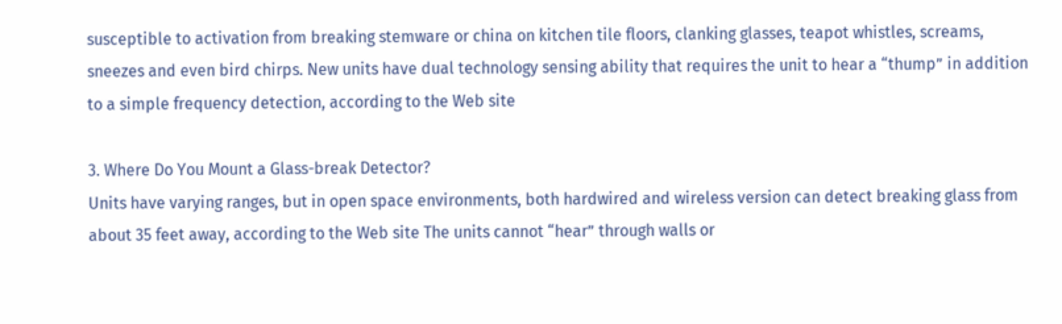susceptible to activation from breaking stemware or china on kitchen tile floors, clanking glasses, teapot whistles, screams, sneezes and even bird chirps. New units have dual technology sensing ability that requires the unit to hear a “thump” in addition to a simple frequency detection, according to the Web site

3. Where Do You Mount a Glass-break Detector?
Units have varying ranges, but in open space environments, both hardwired and wireless version can detect breaking glass from about 35 feet away, according to the Web site The units cannot “hear” through walls or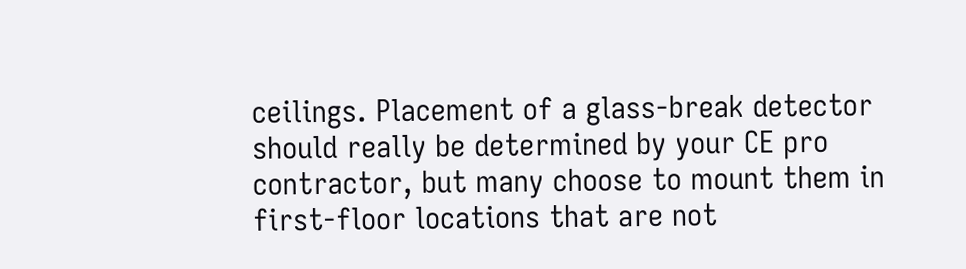ceilings. Placement of a glass-break detector should really be determined by your CE pro contractor, but many choose to mount them in first-floor locations that are not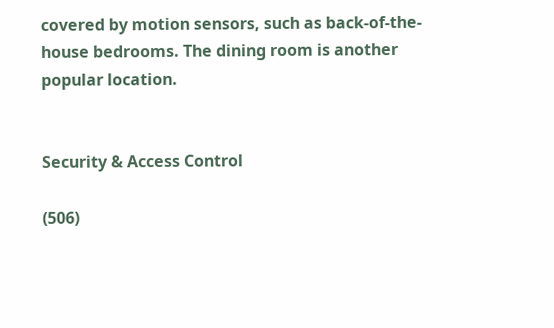covered by motion sensors, such as back-of-the-house bedrooms. The dining room is another popular location.


Security & Access Control

(506)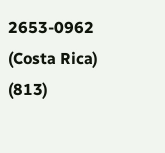2653-0962  (Costa Rica)
(813)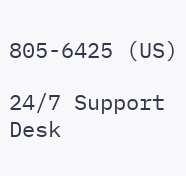805-6425 (US)

24/7 Support Desk